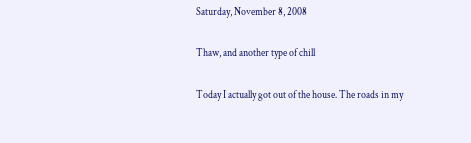Saturday, November 8, 2008

Thaw, and another type of chill

Today I actually got out of the house. The roads in my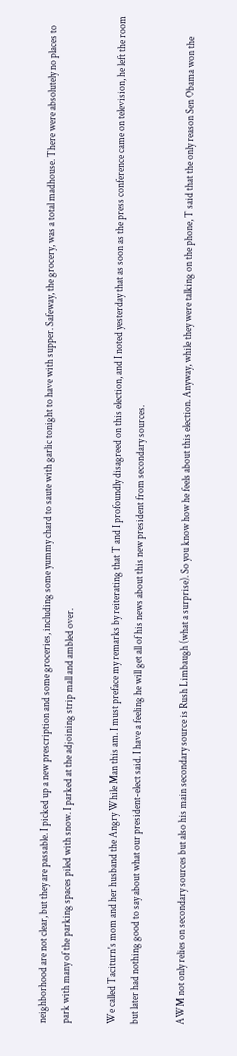neighborhood are not clear, but they are passable. I picked up a new prescription and some groceries, including some yummy chard to saute with garlic tonight to have with supper. Safeway, the grocery, was a total madhouse. There were absolutely no places to park with many of the parking spaces piled with snow. I parked at the adjoining strip mall and ambled over.

We called Taciturn's mom and her husband the Angry While Man this am. I must preface my remarks by reiterating that T and I profoundly disagreed on this election, and I noted yesterday that as soon as the press conference came on television, he left the room but later had nothing good to say about what our president-elect said. I have a feeling he will get all of his news about this new president from secondary sources.

AWM not only relies on secondary sources but also his main secondary source is Rush Limbaugh (what a surprise). So you know how he feels about this election. Anyway, while they were talking on the phone, T said that the only reason Sen Obama won the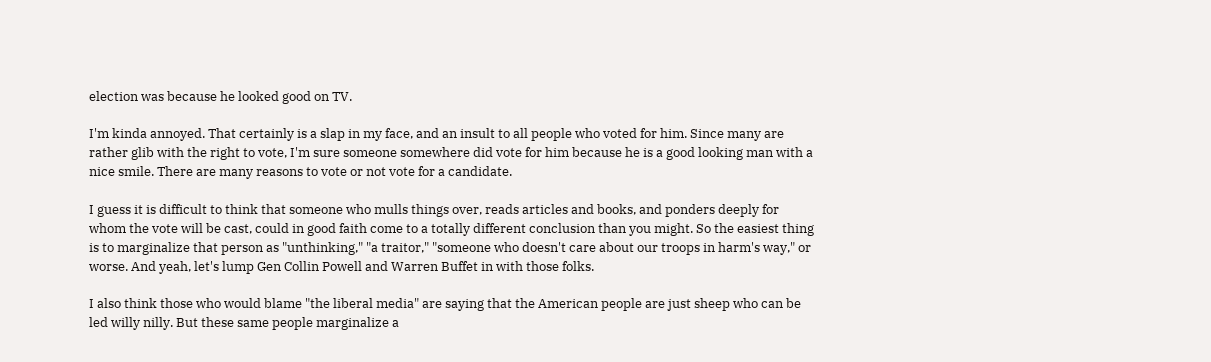election was because he looked good on TV.

I'm kinda annoyed. That certainly is a slap in my face, and an insult to all people who voted for him. Since many are rather glib with the right to vote, I'm sure someone somewhere did vote for him because he is a good looking man with a nice smile. There are many reasons to vote or not vote for a candidate.

I guess it is difficult to think that someone who mulls things over, reads articles and books, and ponders deeply for whom the vote will be cast, could in good faith come to a totally different conclusion than you might. So the easiest thing is to marginalize that person as "unthinking," "a traitor," "someone who doesn't care about our troops in harm's way," or worse. And yeah, let's lump Gen Collin Powell and Warren Buffet in with those folks.

I also think those who would blame "the liberal media" are saying that the American people are just sheep who can be led willy nilly. But these same people marginalize a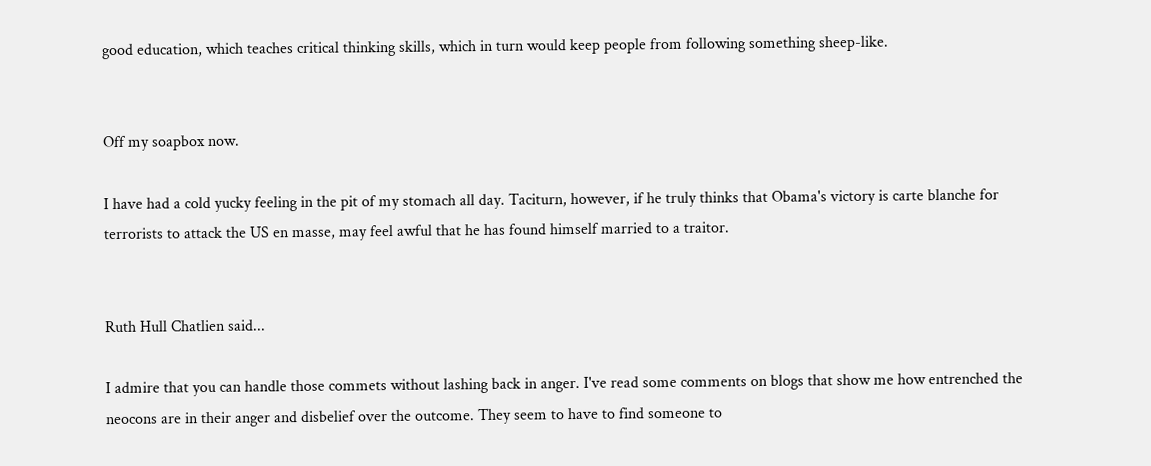good education, which teaches critical thinking skills, which in turn would keep people from following something sheep-like.


Off my soapbox now.

I have had a cold yucky feeling in the pit of my stomach all day. Taciturn, however, if he truly thinks that Obama's victory is carte blanche for terrorists to attack the US en masse, may feel awful that he has found himself married to a traitor.


Ruth Hull Chatlien said...

I admire that you can handle those commets without lashing back in anger. I've read some comments on blogs that show me how entrenched the neocons are in their anger and disbelief over the outcome. They seem to have to find someone to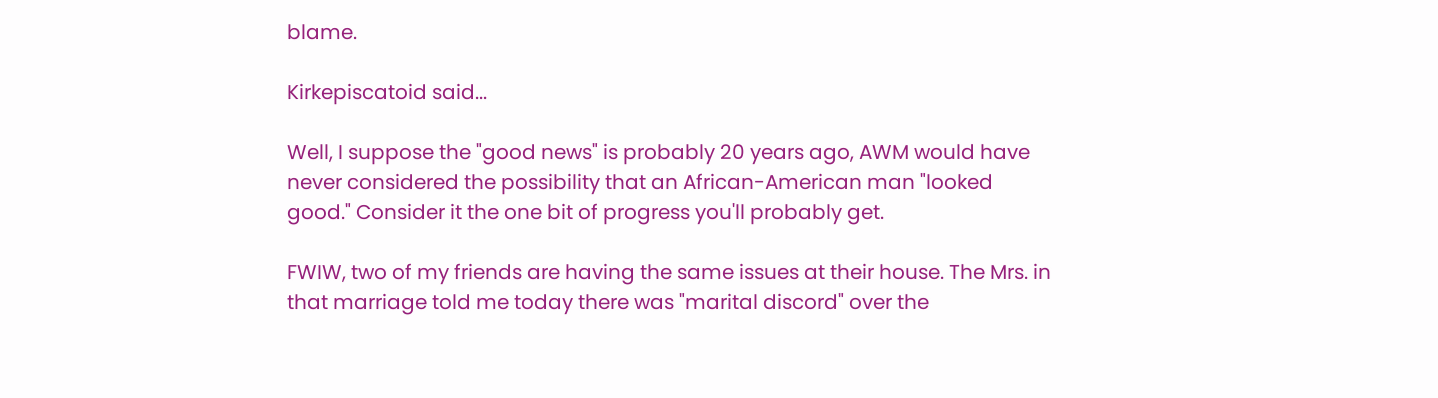blame.

Kirkepiscatoid said...

Well, I suppose the "good news" is probably 20 years ago, AWM would have never considered the possibility that an African-American man "looked good." Consider it the one bit of progress you'll probably get.

FWIW, two of my friends are having the same issues at their house. The Mrs. in that marriage told me today there was "marital discord" over the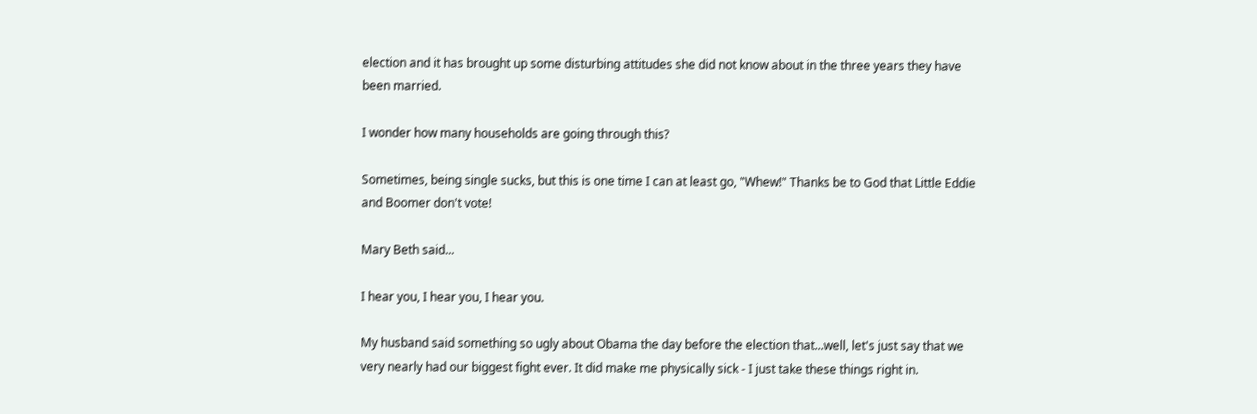election and it has brought up some disturbing attitudes she did not know about in the three years they have been married.

I wonder how many households are going through this?

Sometimes, being single sucks, but this is one time I can at least go, "Whew!" Thanks be to God that Little Eddie and Boomer don't vote!

Mary Beth said...

I hear you, I hear you, I hear you.

My husband said something so ugly about Obama the day before the election that...well, let's just say that we very nearly had our biggest fight ever. It did make me physically sick - I just take these things right in.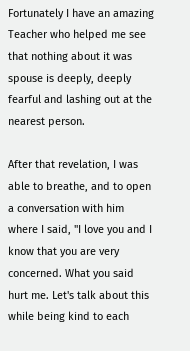Fortunately I have an amazing Teacher who helped me see that nothing about it was spouse is deeply, deeply fearful and lashing out at the nearest person.

After that revelation, I was able to breathe, and to open a conversation with him where I said, "I love you and I know that you are very concerned. What you said hurt me. Let's talk about this while being kind to each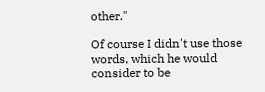other."

Of course I didn't use those words, which he would consider to be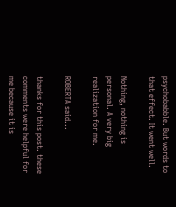psychobabble. But words to that effect. It went well.

Nothing, nothing is personal. A very big realization for me.

ROBERTA said...

thanks for this post. these comments were helpful for me because it is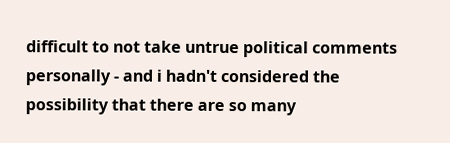difficult to not take untrue political comments personally - and i hadn't considered the possibility that there are so many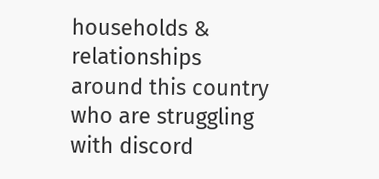households & relationships around this country who are struggling with discord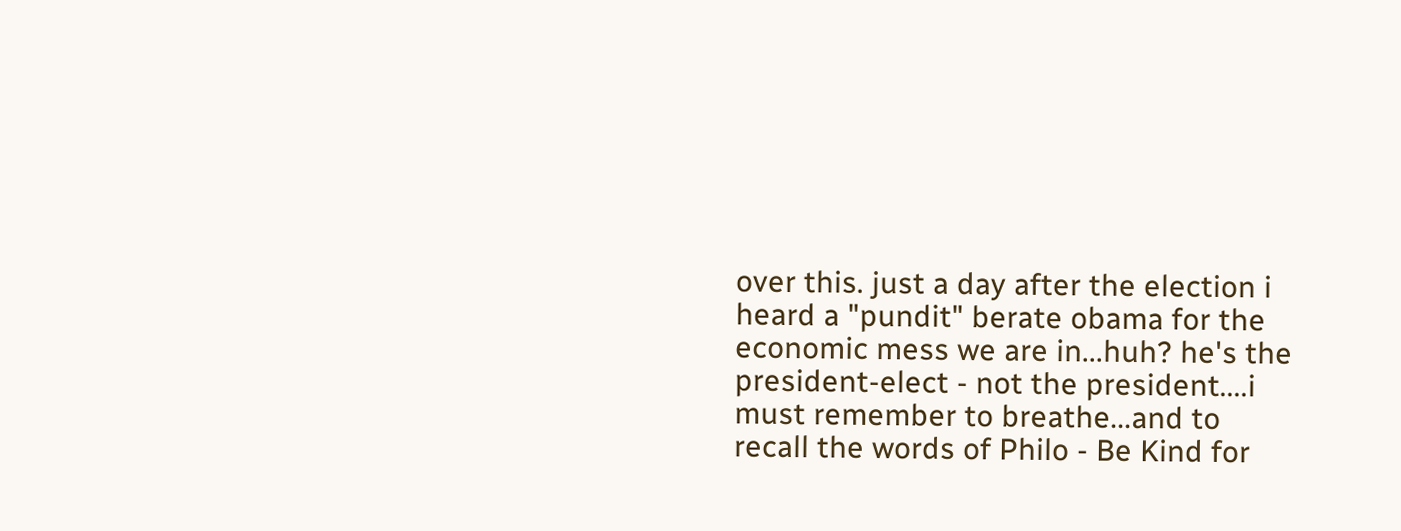over this. just a day after the election i heard a "pundit" berate obama for the economic mess we are in...huh? he's the president-elect - not the president....i must remember to breathe...and to recall the words of Philo - Be Kind for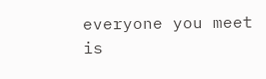everyone you meet is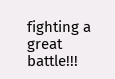fighting a great battle!!!